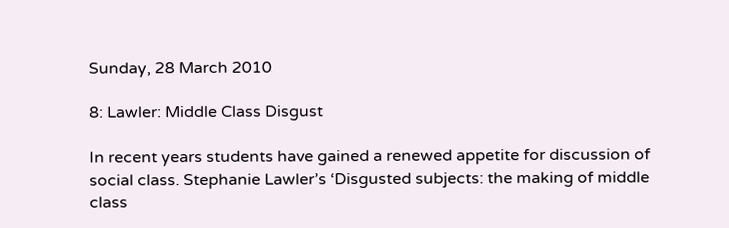Sunday, 28 March 2010

8: Lawler: Middle Class Disgust

In recent years students have gained a renewed appetite for discussion of social class. Stephanie Lawler’s ‘Disgusted subjects: the making of middle class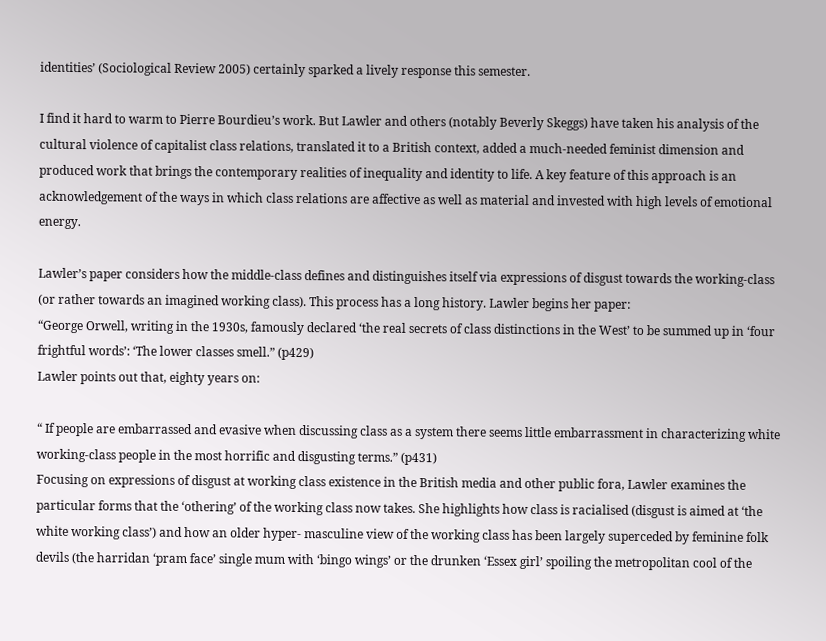identities’ (Sociological Review 2005) certainly sparked a lively response this semester.

I find it hard to warm to Pierre Bourdieu’s work. But Lawler and others (notably Beverly Skeggs) have taken his analysis of the cultural violence of capitalist class relations, translated it to a British context, added a much-needed feminist dimension and produced work that brings the contemporary realities of inequality and identity to life. A key feature of this approach is an acknowledgement of the ways in which class relations are affective as well as material and invested with high levels of emotional energy.

Lawler’s paper considers how the middle-class defines and distinguishes itself via expressions of disgust towards the working-class (or rather towards an imagined working class). This process has a long history. Lawler begins her paper:
“George Orwell, writing in the 1930s, famously declared ‘the real secrets of class distinctions in the West’ to be summed up in ‘four frightful words’: ‘The lower classes smell.” (p429)
Lawler points out that, eighty years on:

“ If people are embarrassed and evasive when discussing class as a system there seems little embarrassment in characterizing white working-class people in the most horrific and disgusting terms.” (p431)
Focusing on expressions of disgust at working class existence in the British media and other public fora, Lawler examines the particular forms that the ‘othering’ of the working class now takes. She highlights how class is racialised (disgust is aimed at ‘the white working class’) and how an older hyper- masculine view of the working class has been largely superceded by feminine folk devils (the harridan ‘pram face’ single mum with ‘bingo wings’ or the drunken ‘Essex girl’ spoiling the metropolitan cool of the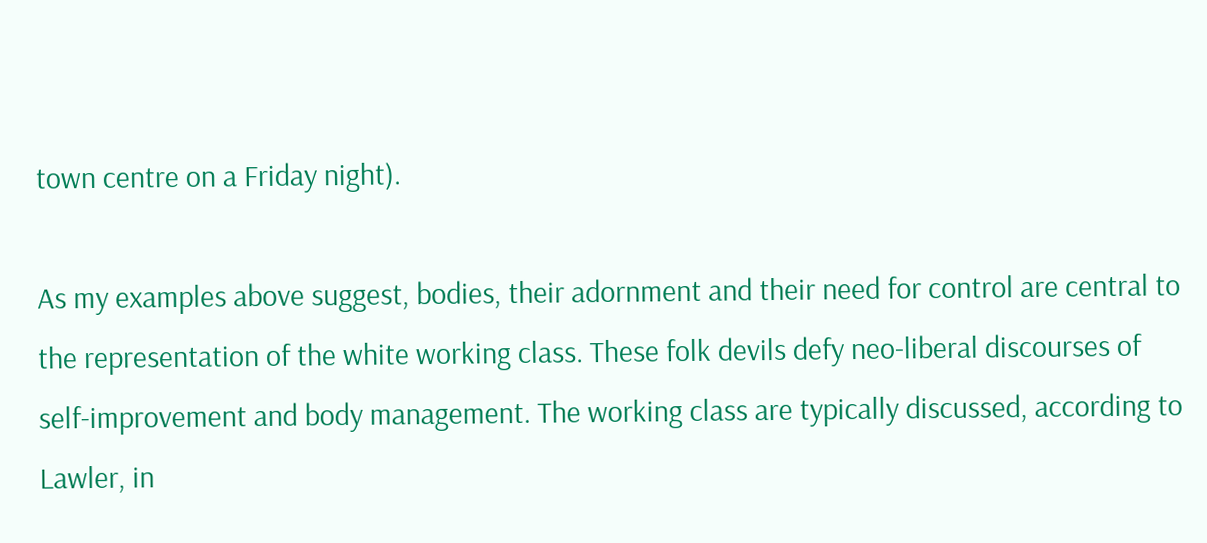town centre on a Friday night).

As my examples above suggest, bodies, their adornment and their need for control are central to the representation of the white working class. These folk devils defy neo-liberal discourses of self-improvement and body management. The working class are typically discussed, according to Lawler, in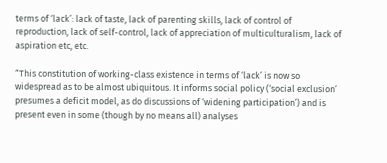terms of ‘lack’: lack of taste, lack of parenting skills, lack of control of reproduction, lack of self-control, lack of appreciation of multiculturalism, lack of aspiration etc, etc.

“This constitution of working-class existence in terms of ‘lack’ is now so widespread as to be almost ubiquitous. It informs social policy (‘social exclusion’ presumes a deficit model, as do discussions of ‘widening participation’) and is present even in some (though by no means all) analyses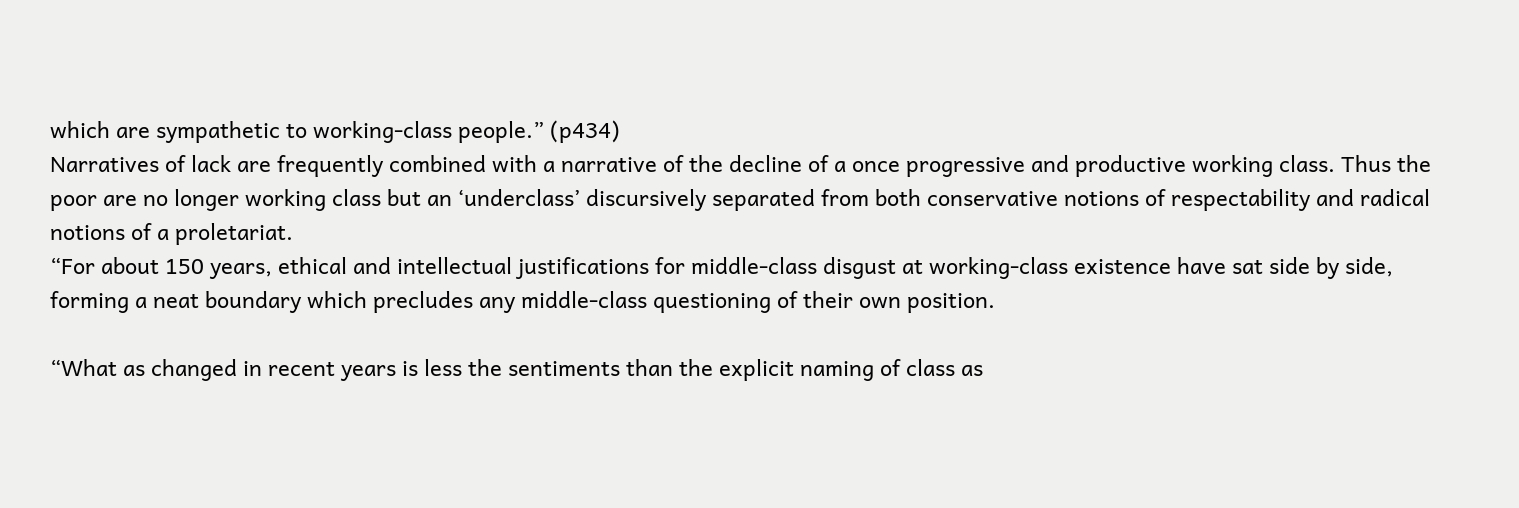which are sympathetic to working-class people.” (p434)
Narratives of lack are frequently combined with a narrative of the decline of a once progressive and productive working class. Thus the poor are no longer working class but an ‘underclass’ discursively separated from both conservative notions of respectability and radical notions of a proletariat.
“For about 150 years, ethical and intellectual justifications for middle-class disgust at working-class existence have sat side by side, forming a neat boundary which precludes any middle-class questioning of their own position.

“What as changed in recent years is less the sentiments than the explicit naming of class as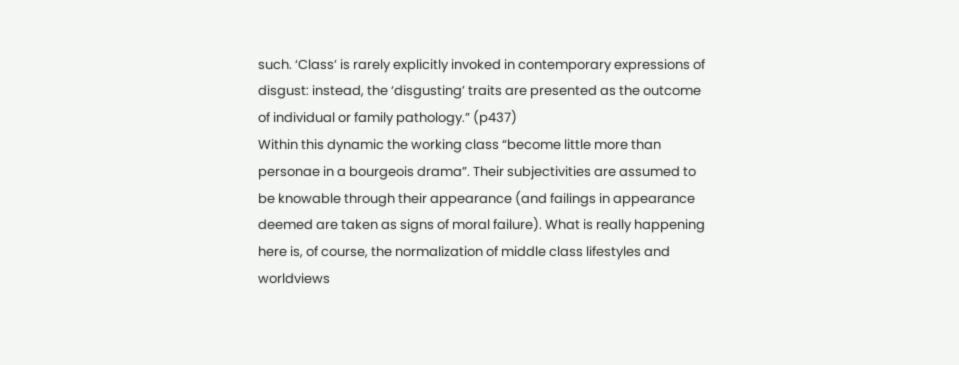such. ‘Class’ is rarely explicitly invoked in contemporary expressions of disgust: instead, the ‘disgusting’ traits are presented as the outcome of individual or family pathology.” (p437)
Within this dynamic the working class “become little more than personae in a bourgeois drama”. Their subjectivities are assumed to be knowable through their appearance (and failings in appearance deemed are taken as signs of moral failure). What is really happening here is, of course, the normalization of middle class lifestyles and worldviews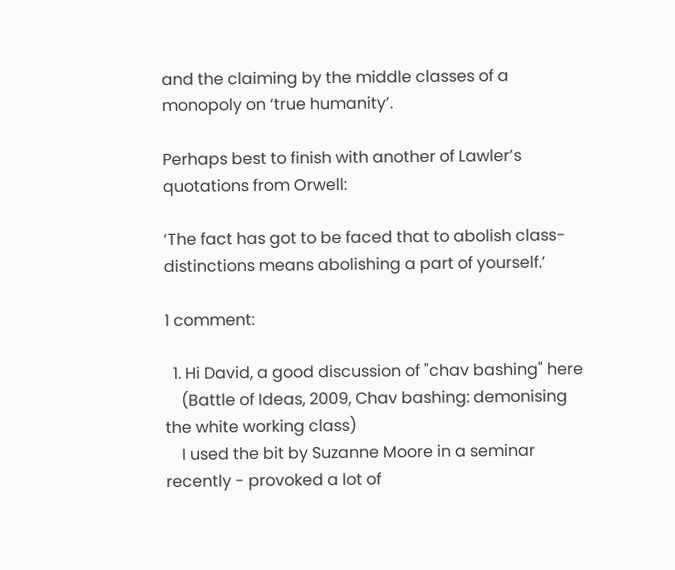and the claiming by the middle classes of a monopoly on ‘true humanity’.

Perhaps best to finish with another of Lawler’s quotations from Orwell:

‘The fact has got to be faced that to abolish class-distinctions means abolishing a part of yourself.’

1 comment:

  1. Hi David, a good discussion of "chav bashing" here
    (Battle of Ideas, 2009, Chav bashing: demonising the white working class)
    I used the bit by Suzanne Moore in a seminar recently - provoked a lot of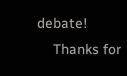debate!
    Thanks for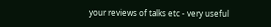your reviews of talks etc - very useful